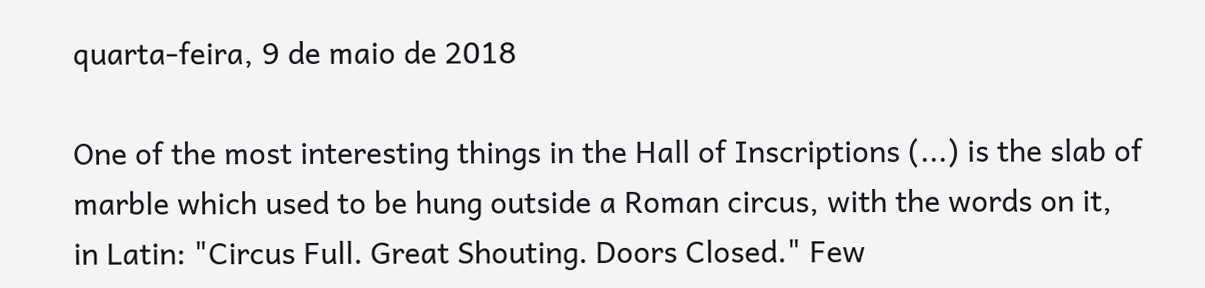quarta-feira, 9 de maio de 2018

One of the most interesting things in the Hall of Inscriptions (...) is the slab of marble which used to be hung outside a Roman circus, with the words on it, in Latin: "Circus Full. Great Shouting. Doors Closed." Few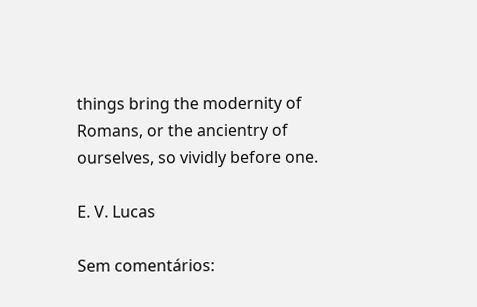things bring the modernity of Romans, or the ancientry of ourselves, so vividly before one.

E. V. Lucas

Sem comentários: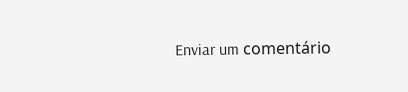Enviar um comentário